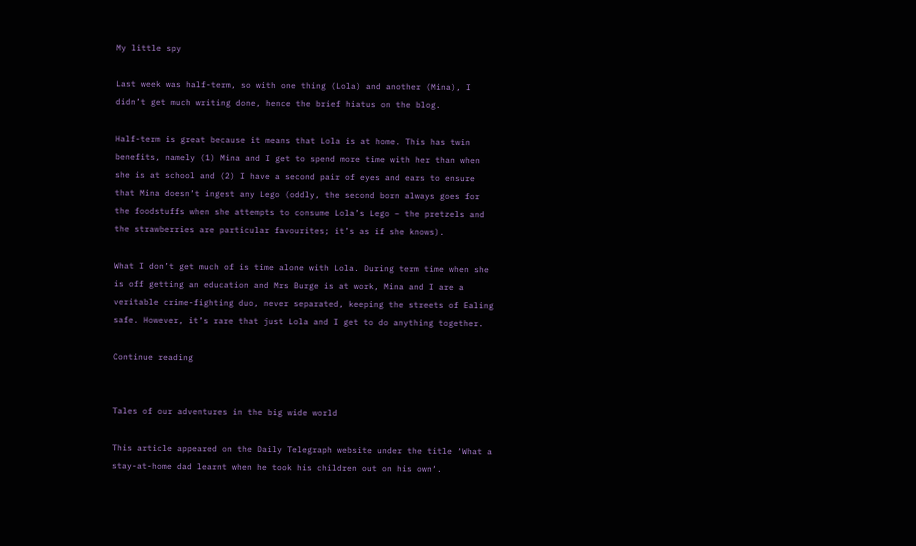My little spy

Last week was half-term, so with one thing (Lola) and another (Mina), I didn’t get much writing done, hence the brief hiatus on the blog.

Half-term is great because it means that Lola is at home. This has twin benefits, namely (1) Mina and I get to spend more time with her than when she is at school and (2) I have a second pair of eyes and ears to ensure that Mina doesn’t ingest any Lego (oddly, the second born always goes for the foodstuffs when she attempts to consume Lola’s Lego – the pretzels and the strawberries are particular favourites; it’s as if she knows).

What I don’t get much of is time alone with Lola. During term time when she is off getting an education and Mrs Burge is at work, Mina and I are a veritable crime-fighting duo, never separated, keeping the streets of Ealing safe. However, it’s rare that just Lola and I get to do anything together.

Continue reading


Tales of our adventures in the big wide world

This article appeared on the Daily Telegraph website under the title ‘What a stay-at-home dad learnt when he took his children out on his own‘.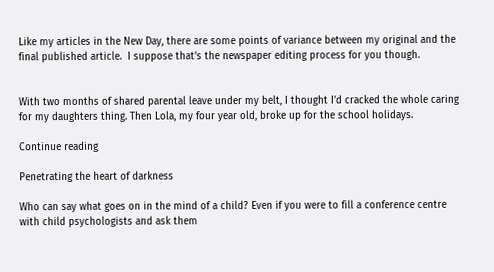Like my articles in the New Day, there are some points of variance between my original and the final published article.  I suppose that’s the newspaper editing process for you though.


With two months of shared parental leave under my belt, I thought I’d cracked the whole caring for my daughters thing. Then Lola, my four year old, broke up for the school holidays.

Continue reading

Penetrating the heart of darkness

Who can say what goes on in the mind of a child? Even if you were to fill a conference centre with child psychologists and ask them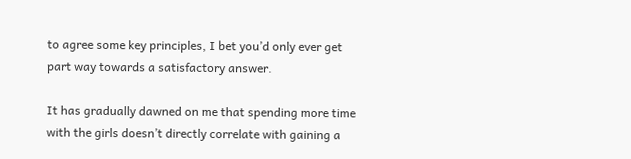to agree some key principles, I bet you’d only ever get part way towards a satisfactory answer.

It has gradually dawned on me that spending more time with the girls doesn’t directly correlate with gaining a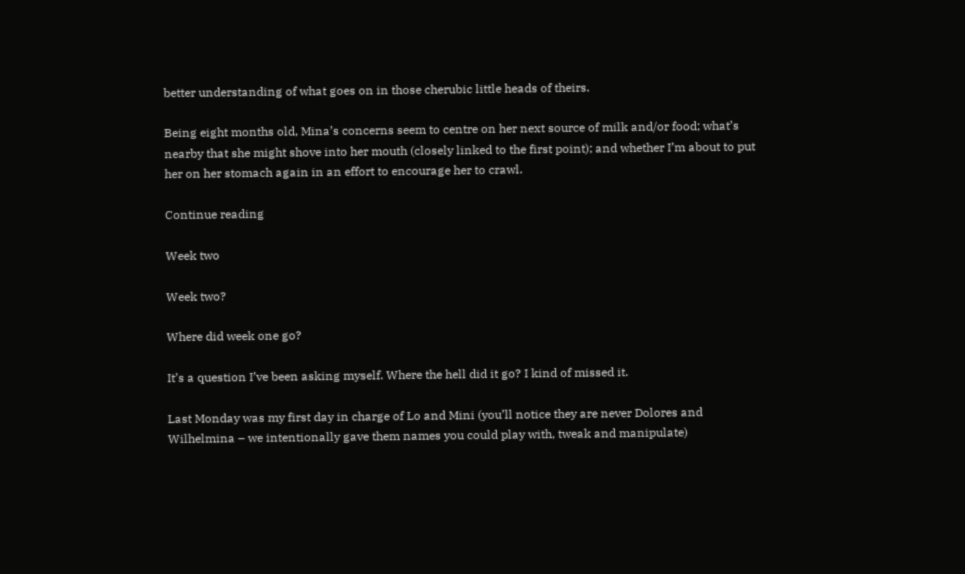better understanding of what goes on in those cherubic little heads of theirs.

Being eight months old, Mina’s concerns seem to centre on her next source of milk and/or food; what’s nearby that she might shove into her mouth (closely linked to the first point); and whether I’m about to put her on her stomach again in an effort to encourage her to crawl.

Continue reading

Week two

Week two?

Where did week one go?

It’s a question I’ve been asking myself. Where the hell did it go? I kind of missed it.

Last Monday was my first day in charge of Lo and Mini (you’ll notice they are never Dolores and Wilhelmina – we intentionally gave them names you could play with, tweak and manipulate)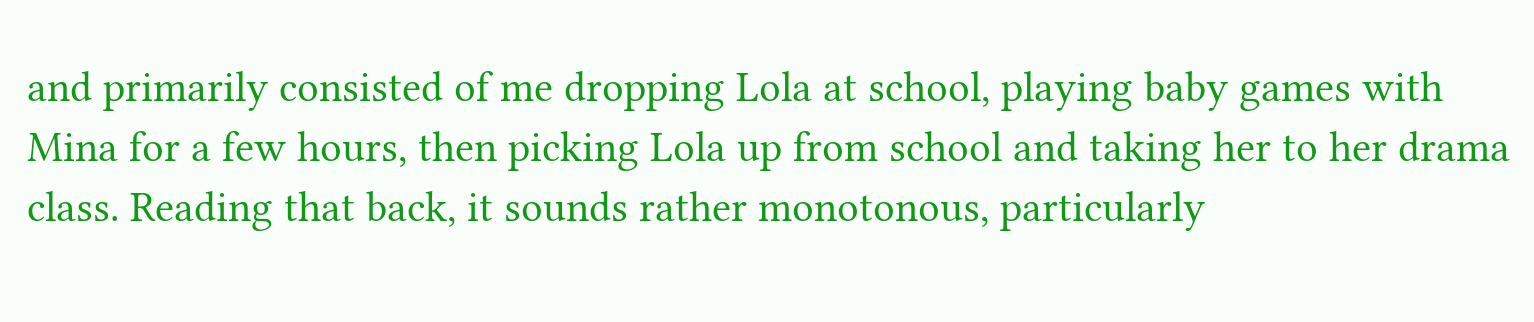and primarily consisted of me dropping Lola at school, playing baby games with Mina for a few hours, then picking Lola up from school and taking her to her drama class. Reading that back, it sounds rather monotonous, particularly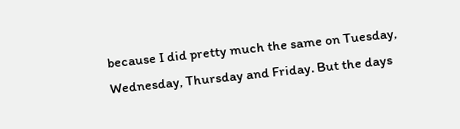because I did pretty much the same on Tuesday, Wednesday, Thursday and Friday. But the days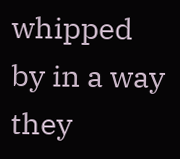whipped by in a way they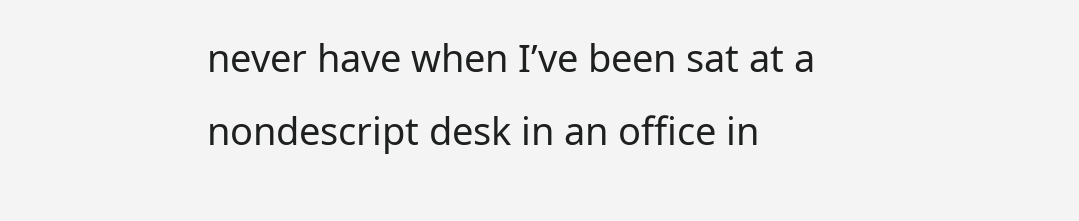never have when I’ve been sat at a nondescript desk in an office in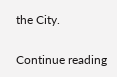the City.

Continue reading